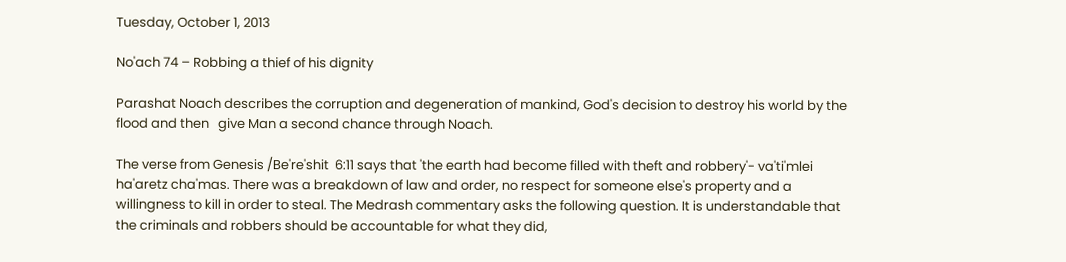Tuesday, October 1, 2013

No'ach 74 – Robbing a thief of his dignity

Parashat Noach describes the corruption and degeneration of mankind, God's decision to destroy his world by the flood and then   give Man a second chance through Noach.

The verse from Genesis /Be're'shit  6:11 says that 'the earth had become filled with theft and robbery'- va'ti'mlei ha'aretz cha'mas. There was a breakdown of law and order, no respect for someone else's property and a willingness to kill in order to steal. The Medrash commentary asks the following question. It is understandable that the criminals and robbers should be accountable for what they did,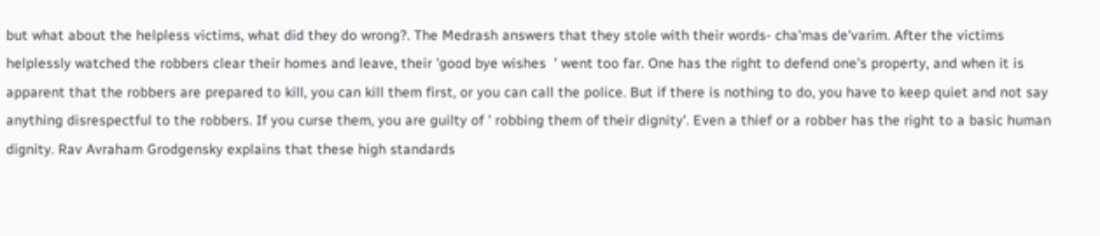but what about the helpless victims, what did they do wrong?. The Medrash answers that they stole with their words- cha'mas de'varim. After the victims helplessly watched the robbers clear their homes and leave, their 'good bye wishes  ' went too far. One has the right to defend one's property, and when it is apparent that the robbers are prepared to kill, you can kill them first, or you can call the police. But if there is nothing to do, you have to keep quiet and not say anything disrespectful to the robbers. If you curse them, you are guilty of ' robbing them of their dignity'. Even a thief or a robber has the right to a basic human dignity. Rav Avraham Grodgensky explains that these high standards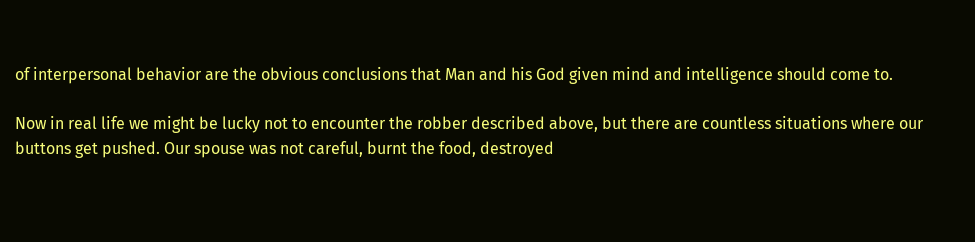of interpersonal behavior are the obvious conclusions that Man and his God given mind and intelligence should come to.

Now in real life we might be lucky not to encounter the robber described above, but there are countless situations where our buttons get pushed. Our spouse was not careful, burnt the food, destroyed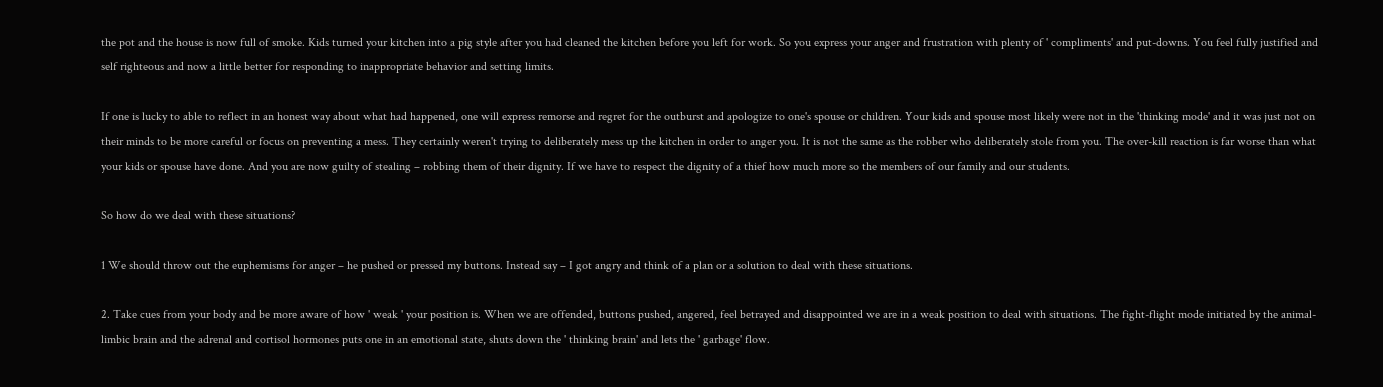the pot and the house is now full of smoke. Kids turned your kitchen into a pig style after you had cleaned the kitchen before you left for work. So you express your anger and frustration with plenty of ' compliments' and put-downs. You feel fully justified and self righteous and now a little better for responding to inappropriate behavior and setting limits.

If one is lucky to able to reflect in an honest way about what had happened, one will express remorse and regret for the outburst and apologize to one's spouse or children. Your kids and spouse most likely were not in the 'thinking mode' and it was just not on their minds to be more careful or focus on preventing a mess. They certainly weren't trying to deliberately mess up the kitchen in order to anger you. It is not the same as the robber who deliberately stole from you. The over-kill reaction is far worse than what your kids or spouse have done. And you are now guilty of stealing – robbing them of their dignity. If we have to respect the dignity of a thief how much more so the members of our family and our students.

So how do we deal with these situations?

1 We should throw out the euphemisms for anger – he pushed or pressed my buttons. Instead say – I got angry and think of a plan or a solution to deal with these situations.

2. Take cues from your body and be more aware of how ' weak ' your position is. When we are offended, buttons pushed, angered, feel betrayed and disappointed we are in a weak position to deal with situations. The fight-flight mode initiated by the animal-limbic brain and the adrenal and cortisol hormones puts one in an emotional state, shuts down the ' thinking brain' and lets the ' garbage' flow.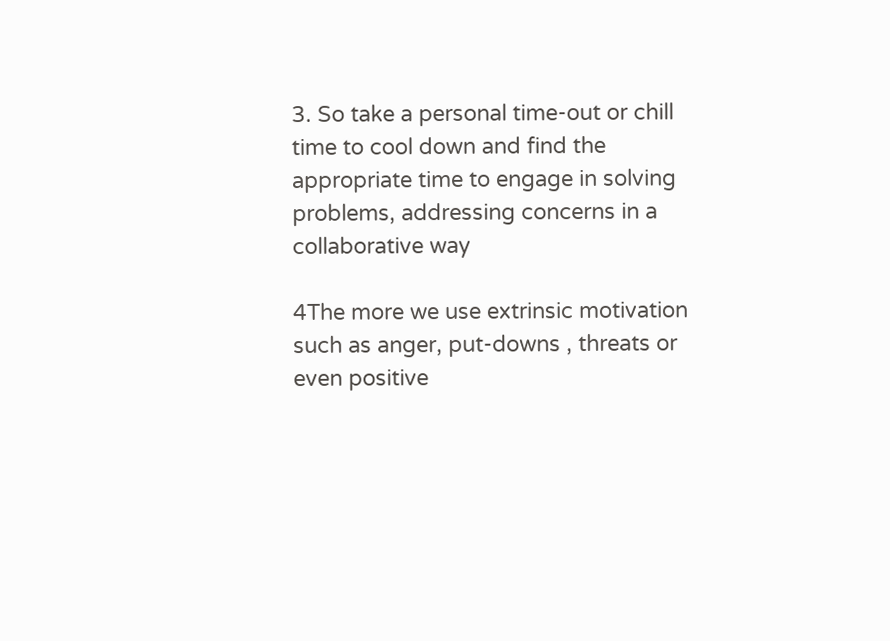3. So take a personal time-out or chill time to cool down and find the appropriate time to engage in solving problems, addressing concerns in a collaborative way

4The more we use extrinsic motivation such as anger, put-downs , threats or even positive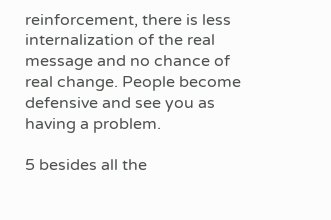reinforcement, there is less internalization of the real message and no chance of real change. People become defensive and see you as having a problem.

5 besides all the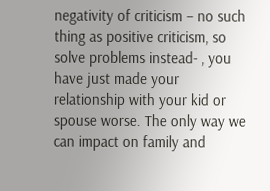negativity of criticism – no such thing as positive criticism, so solve problems instead- , you have just made your relationship with your kid or spouse worse. The only way we can impact on family and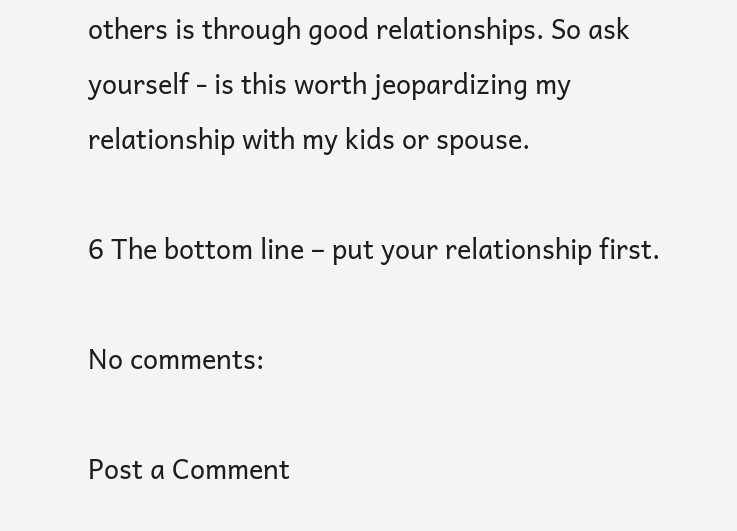others is through good relationships. So ask yourself - is this worth jeopardizing my relationship with my kids or spouse.

6 The bottom line – put your relationship first.

No comments:

Post a Comment